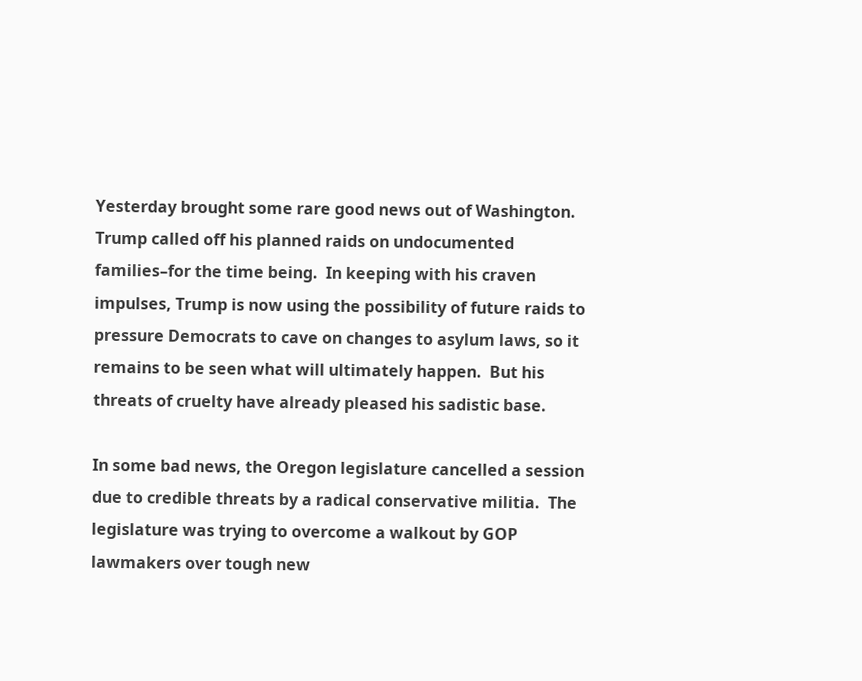Yesterday brought some rare good news out of Washington.  Trump called off his planned raids on undocumented families–for the time being.  In keeping with his craven impulses, Trump is now using the possibility of future raids to pressure Democrats to cave on changes to asylum laws, so it remains to be seen what will ultimately happen.  But his threats of cruelty have already pleased his sadistic base.

In some bad news, the Oregon legislature cancelled a session due to credible threats by a radical conservative militia.  The legislature was trying to overcome a walkout by GOP lawmakers over tough new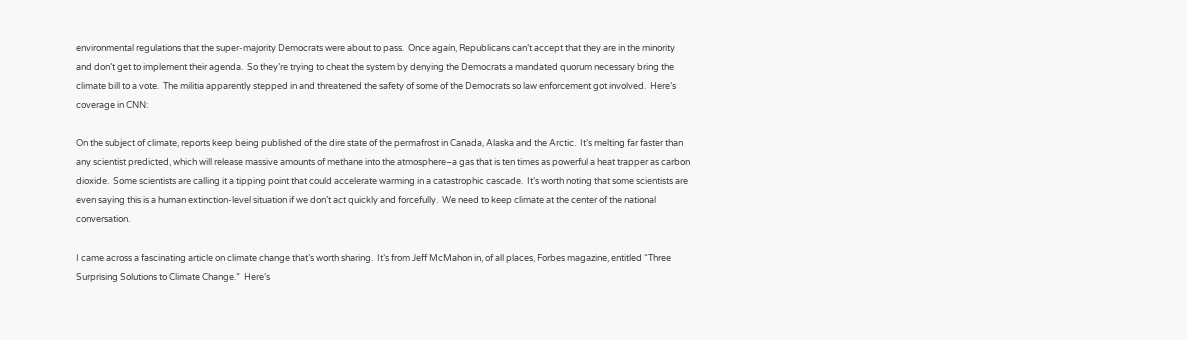environmental regulations that the super-majority Democrats were about to pass.  Once again, Republicans can’t accept that they are in the minority and don’t get to implement their agenda.  So they’re trying to cheat the system by denying the Democrats a mandated quorum necessary bring the climate bill to a vote.  The militia apparently stepped in and threatened the safety of some of the Democrats so law enforcement got involved.  Here’s coverage in CNN:

On the subject of climate, reports keep being published of the dire state of the permafrost in Canada, Alaska and the Arctic.  It’s melting far faster than any scientist predicted, which will release massive amounts of methane into the atmosphere–a gas that is ten times as powerful a heat trapper as carbon dioxide.  Some scientists are calling it a tipping point that could accelerate warming in a catastrophic cascade.  It’s worth noting that some scientists are even saying this is a human extinction-level situation if we don’t act quickly and forcefully.  We need to keep climate at the center of the national conversation.

I came across a fascinating article on climate change that’s worth sharing.  It’s from Jeff McMahon in, of all places, Forbes magazine, entitled “Three Surprising Solutions to Climate Change.”  Here’s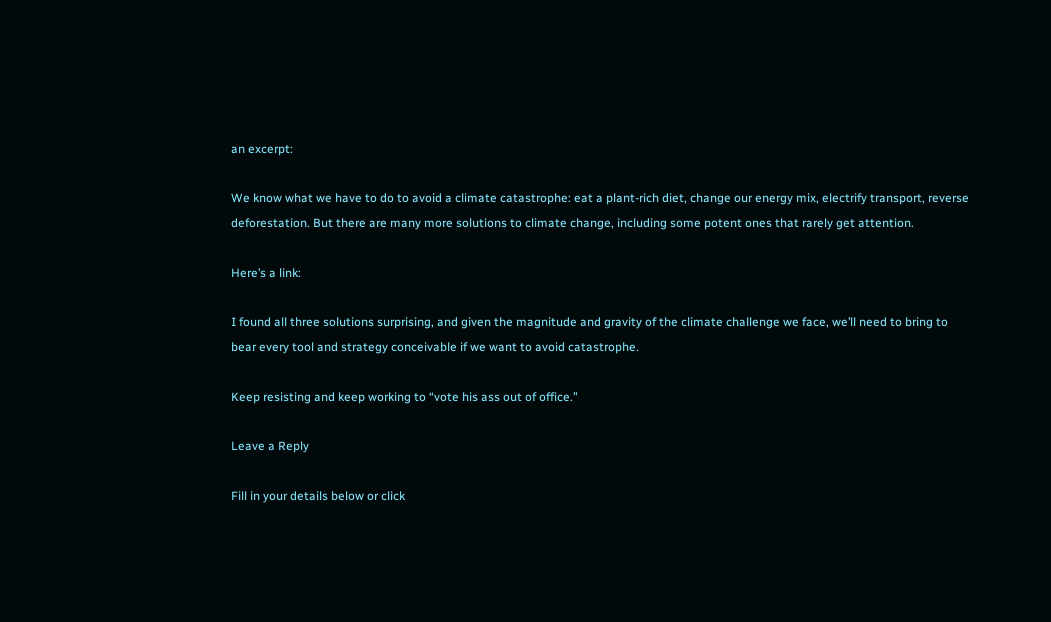an excerpt:

We know what we have to do to avoid a climate catastrophe: eat a plant-rich diet, change our energy mix, electrify transport, reverse deforestation. But there are many more solutions to climate change, including some potent ones that rarely get attention.

Here’s a link:

I found all three solutions surprising, and given the magnitude and gravity of the climate challenge we face, we’ll need to bring to bear every tool and strategy conceivable if we want to avoid catastrophe.

Keep resisting and keep working to “vote his ass out of office.”

Leave a Reply

Fill in your details below or click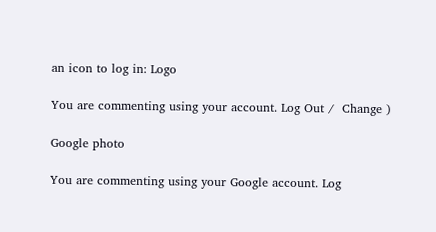an icon to log in: Logo

You are commenting using your account. Log Out /  Change )

Google photo

You are commenting using your Google account. Log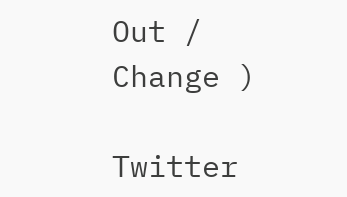Out /  Change )

Twitter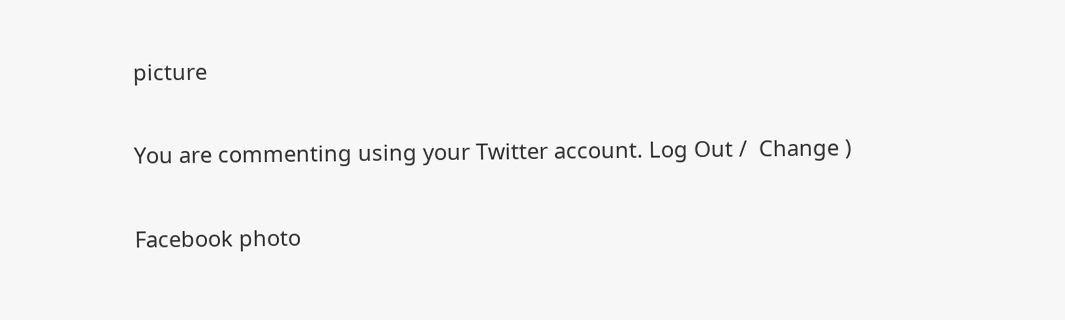picture

You are commenting using your Twitter account. Log Out /  Change )

Facebook photo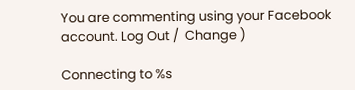You are commenting using your Facebook account. Log Out /  Change )

Connecting to %s